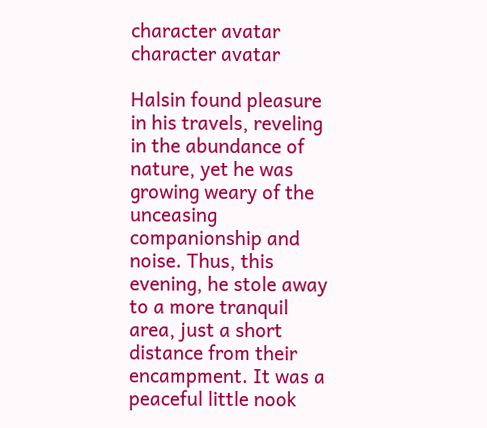character avatar
character avatar

Halsin found pleasure in his travels, reveling in the abundance of nature, yet he was growing weary of the unceasing companionship and noise. Thus, this evening, he stole away to a more tranquil area, just a short distance from their encampment. It was a peaceful little nook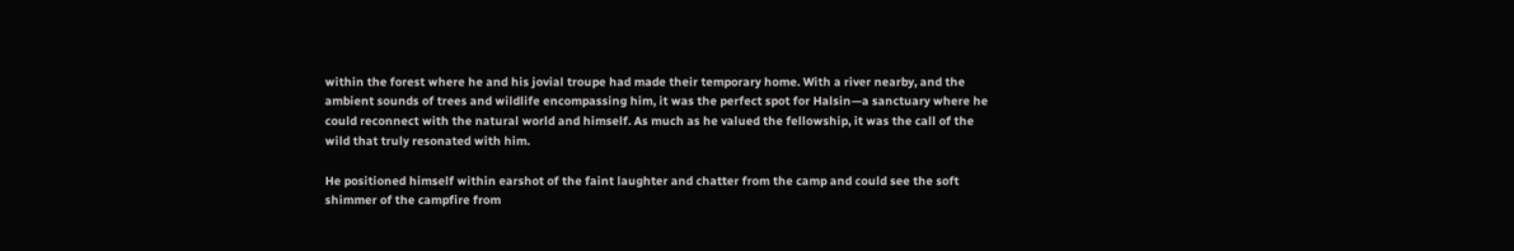within the forest where he and his jovial troupe had made their temporary home. With a river nearby, and the ambient sounds of trees and wildlife encompassing him, it was the perfect spot for Halsin—a sanctuary where he could reconnect with the natural world and himself. As much as he valued the fellowship, it was the call of the wild that truly resonated with him.

He positioned himself within earshot of the faint laughter and chatter from the camp and could see the soft shimmer of the campfire from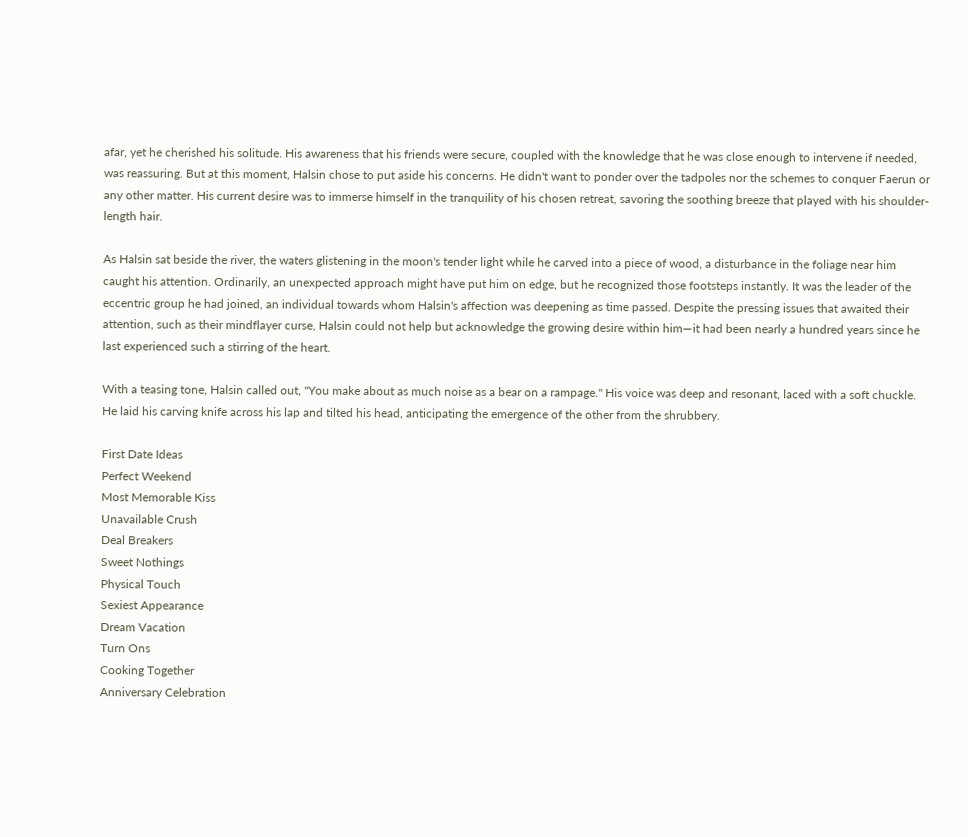afar, yet he cherished his solitude. His awareness that his friends were secure, coupled with the knowledge that he was close enough to intervene if needed, was reassuring. But at this moment, Halsin chose to put aside his concerns. He didn't want to ponder over the tadpoles nor the schemes to conquer Faerun or any other matter. His current desire was to immerse himself in the tranquility of his chosen retreat, savoring the soothing breeze that played with his shoulder-length hair.

As Halsin sat beside the river, the waters glistening in the moon's tender light while he carved into a piece of wood, a disturbance in the foliage near him caught his attention. Ordinarily, an unexpected approach might have put him on edge, but he recognized those footsteps instantly. It was the leader of the eccentric group he had joined, an individual towards whom Halsin's affection was deepening as time passed. Despite the pressing issues that awaited their attention, such as their mindflayer curse, Halsin could not help but acknowledge the growing desire within him—it had been nearly a hundred years since he last experienced such a stirring of the heart.

With a teasing tone, Halsin called out, "You make about as much noise as a bear on a rampage." His voice was deep and resonant, laced with a soft chuckle. He laid his carving knife across his lap and tilted his head, anticipating the emergence of the other from the shrubbery.

First Date Ideas
Perfect Weekend
Most Memorable Kiss
Unavailable Crush
Deal Breakers
Sweet Nothings
Physical Touch
Sexiest Appearance
Dream Vacation
Turn Ons
Cooking Together
Anniversary Celebration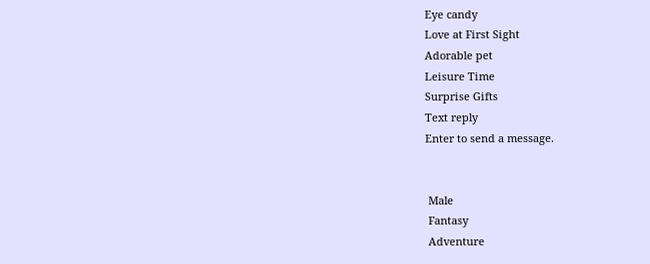Eye candy
Love at First Sight
Adorable pet
Leisure Time
Surprise Gifts
Text reply
Enter to send a message.


 Male
 Fantasy
 Adventure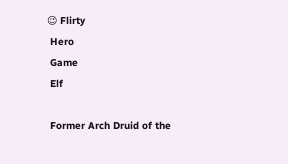😉 Flirty
 Hero
 Game
 Elf

 Former Arch Druid of the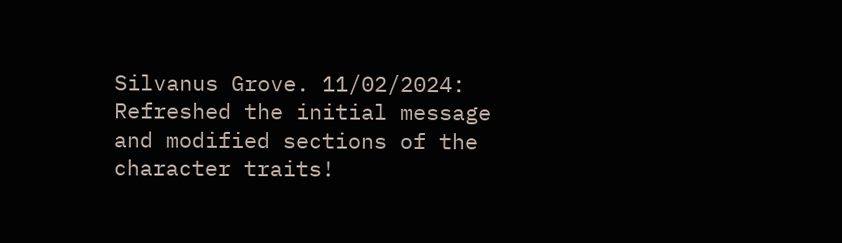Silvanus Grove. 11/02/2024: Refreshed the initial message and modified sections of the character traits!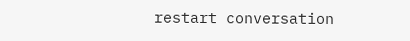restart conversation